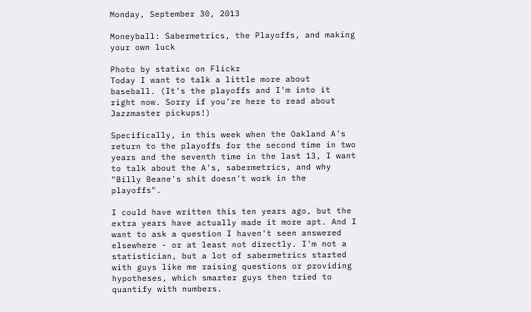Monday, September 30, 2013

Moneyball: Sabermetrics, the Playoffs, and making your own luck

Photo by statixc on Flickr
Today I want to talk a little more about baseball. (It's the playoffs and I'm into it right now. Sorry if you're here to read about Jazzmaster pickups!)

Specifically, in this week when the Oakland A's return to the playoffs for the second time in two years and the seventh time in the last 13, I want to talk about the A's, sabermetrics, and why "Billy Beane's shit doesn't work in the playoffs".

I could have written this ten years ago, but the extra years have actually made it more apt. And I want to ask a question I haven't seen answered elsewhere - or at least not directly. I'm not a statistician, but a lot of sabermetrics started with guys like me raising questions or providing hypotheses, which smarter guys then tried to quantify with numbers.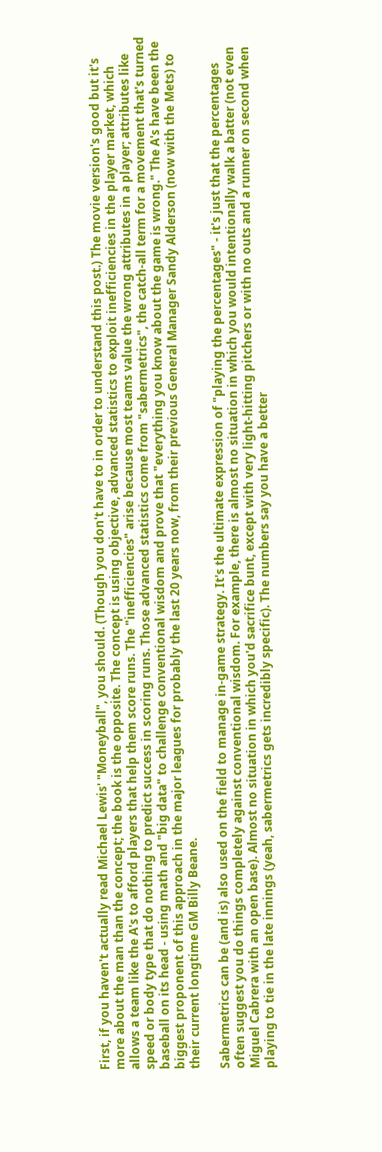First, if you haven't actually read Michael Lewis' "Moneyball", you should. (Though you don't have to in order to understand this post.) The movie version's good but it's more about the man than the concept; the book is the opposite. The concept is using objective, advanced statistics to exploit inefficiencies in the player market, which allows a team like the A's to afford players that help them score runs. The "inefficiencies" arise because most teams value the wrong attributes in a player; attributes like speed or body type that do nothing to predict success in scoring runs. Those advanced statistics come from "sabermetrics", the catch-all term for a movement that's turned baseball on its head - using math and "big data" to challenge conventional wisdom and prove that "everything you know about the game is wrong." The A's have been the biggest proponent of this approach in the major leagues for probably the last 20 years now, from their previous General Manager Sandy Alderson (now with the Mets) to their current longtime GM Billy Beane.

Sabermetrics can be (and is) also used on the field to manage in-game strategy. It's the ultimate expression of "playing the percentages" - it's just that the percentages often suggest you do things completely against conventional wisdom. For example, there is almost no situation in which you would intentionally walk a batter (not even Miguel Cabrera with an open base). Almost no situation in which you'd sacrifice bunt, except with very light-hitting pitchers or with no outs and a runner on second when playing to tie in the late innings (yeah, sabermetrics gets incredibly specific). The numbers say you have a better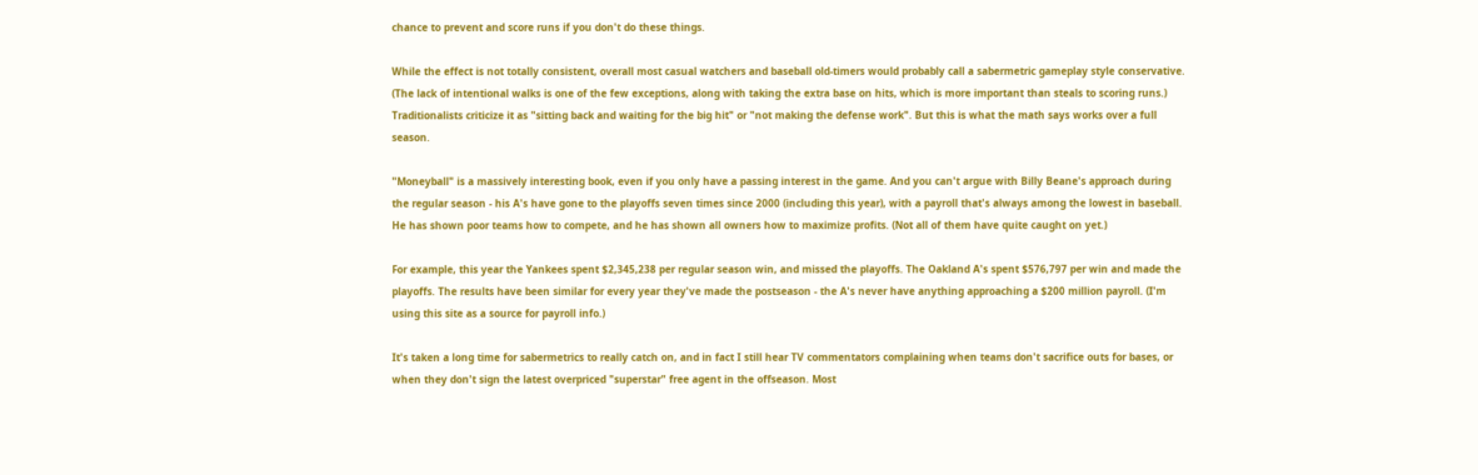chance to prevent and score runs if you don't do these things.

While the effect is not totally consistent, overall most casual watchers and baseball old-timers would probably call a sabermetric gameplay style conservative. (The lack of intentional walks is one of the few exceptions, along with taking the extra base on hits, which is more important than steals to scoring runs.) Traditionalists criticize it as "sitting back and waiting for the big hit" or "not making the defense work". But this is what the math says works over a full season.

"Moneyball" is a massively interesting book, even if you only have a passing interest in the game. And you can't argue with Billy Beane's approach during the regular season - his A's have gone to the playoffs seven times since 2000 (including this year), with a payroll that's always among the lowest in baseball. He has shown poor teams how to compete, and he has shown all owners how to maximize profits. (Not all of them have quite caught on yet.)

For example, this year the Yankees spent $2,345,238 per regular season win, and missed the playoffs. The Oakland A's spent $576,797 per win and made the playoffs. The results have been similar for every year they've made the postseason - the A's never have anything approaching a $200 million payroll. (I'm using this site as a source for payroll info.)

It's taken a long time for sabermetrics to really catch on, and in fact I still hear TV commentators complaining when teams don't sacrifice outs for bases, or when they don't sign the latest overpriced "superstar" free agent in the offseason. Most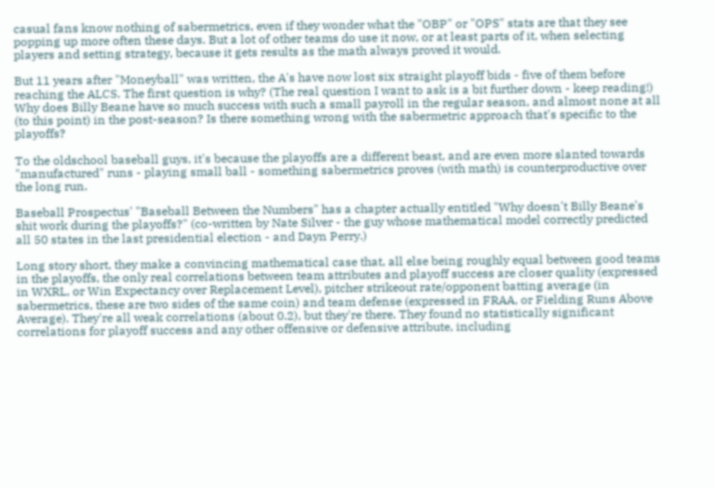casual fans know nothing of sabermetrics, even if they wonder what the "OBP" or "OPS" stats are that they see popping up more often these days. But a lot of other teams do use it now, or at least parts of it, when selecting players and setting strategy, because it gets results as the math always proved it would.

But 11 years after "Moneyball" was written, the A's have now lost six straight playoff bids - five of them before reaching the ALCS. The first question is why? (The real question I want to ask is a bit further down - keep reading!) Why does Billy Beane have so much success with such a small payroll in the regular season, and almost none at all (to this point) in the post-season? Is there something wrong with the sabermetric approach that's specific to the playoffs?

To the oldschool baseball guys, it's because the playoffs are a different beast, and are even more slanted towards "manufactured" runs - playing small ball - something sabermetrics proves (with math) is counterproductive over the long run.

Baseball Prospectus' "Baseball Between the Numbers" has a chapter actually entitled "Why doesn't Billy Beane's shit work during the playoffs?" (co-written by Nate Silver - the guy whose mathematical model correctly predicted all 50 states in the last presidential election - and Dayn Perry.)

Long story short, they make a convincing mathematical case that, all else being roughly equal between good teams in the playoffs, the only real correlations between team attributes and playoff success are closer quality (expressed in WXRL, or Win Expectancy over Replacement Level), pitcher strikeout rate/opponent batting average (in sabermetrics, these are two sides of the same coin) and team defense (expressed in FRAA, or Fielding Runs Above Average). They're all weak correlations (about 0.2), but they're there. They found no statistically significant correlations for playoff success and any other offensive or defensive attribute, including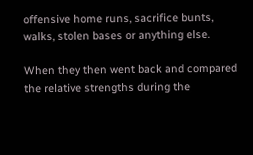offensive home runs, sacrifice bunts, walks, stolen bases or anything else.

When they then went back and compared the relative strengths during the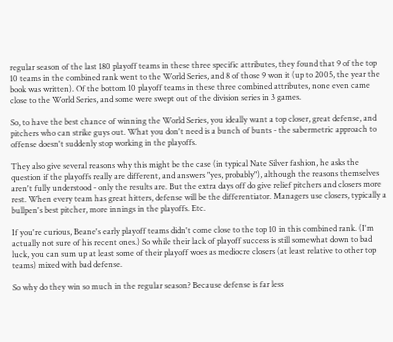regular season of the last 180 playoff teams in these three specific attributes, they found that 9 of the top 10 teams in the combined rank went to the World Series, and 8 of those 9 won it (up to 2005, the year the book was written). Of the bottom 10 playoff teams in these three combined attributes, none even came close to the World Series, and some were swept out of the division series in 3 games.

So, to have the best chance of winning the World Series, you ideally want a top closer, great defense, and pitchers who can strike guys out. What you don't need is a bunch of bunts - the sabermetric approach to offense doesn't suddenly stop working in the playoffs.

They also give several reasons why this might be the case (in typical Nate Silver fashion, he asks the question if the playoffs really are different, and answers "yes, probably"), although the reasons themselves aren't fully understood - only the results are. But the extra days off do give relief pitchers and closers more rest. When every team has great hitters, defense will be the differentiator. Managers use closers, typically a bullpen's best pitcher, more innings in the playoffs. Etc.

If you're curious, Beane's early playoff teams didn't come close to the top 10 in this combined rank. (I'm actually not sure of his recent ones.) So while their lack of playoff success is still somewhat down to bad luck, you can sum up at least some of their playoff woes as mediocre closers (at least relative to other top teams) mixed with bad defense.

So why do they win so much in the regular season? Because defense is far less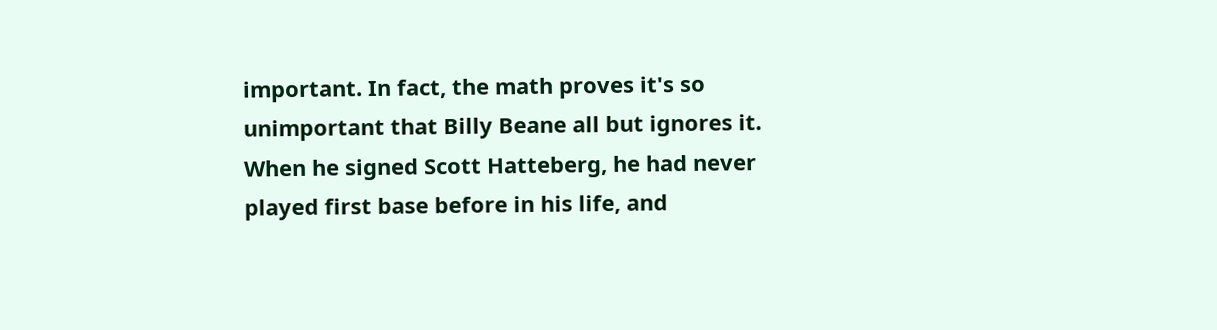important. In fact, the math proves it's so unimportant that Billy Beane all but ignores it. When he signed Scott Hatteberg, he had never played first base before in his life, and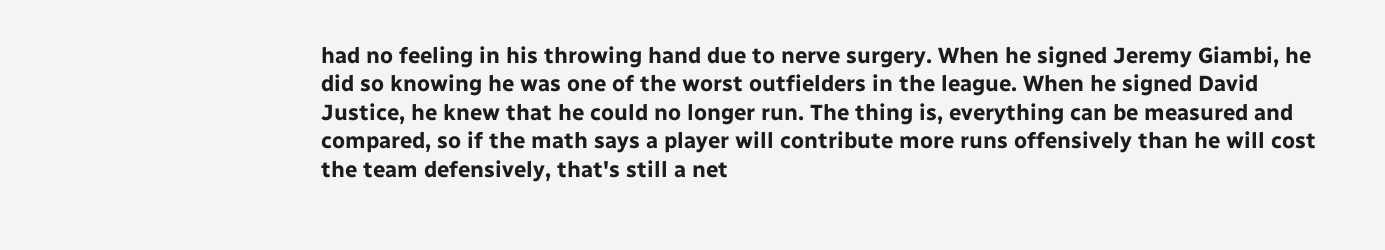had no feeling in his throwing hand due to nerve surgery. When he signed Jeremy Giambi, he did so knowing he was one of the worst outfielders in the league. When he signed David Justice, he knew that he could no longer run. The thing is, everything can be measured and compared, so if the math says a player will contribute more runs offensively than he will cost the team defensively, that's still a net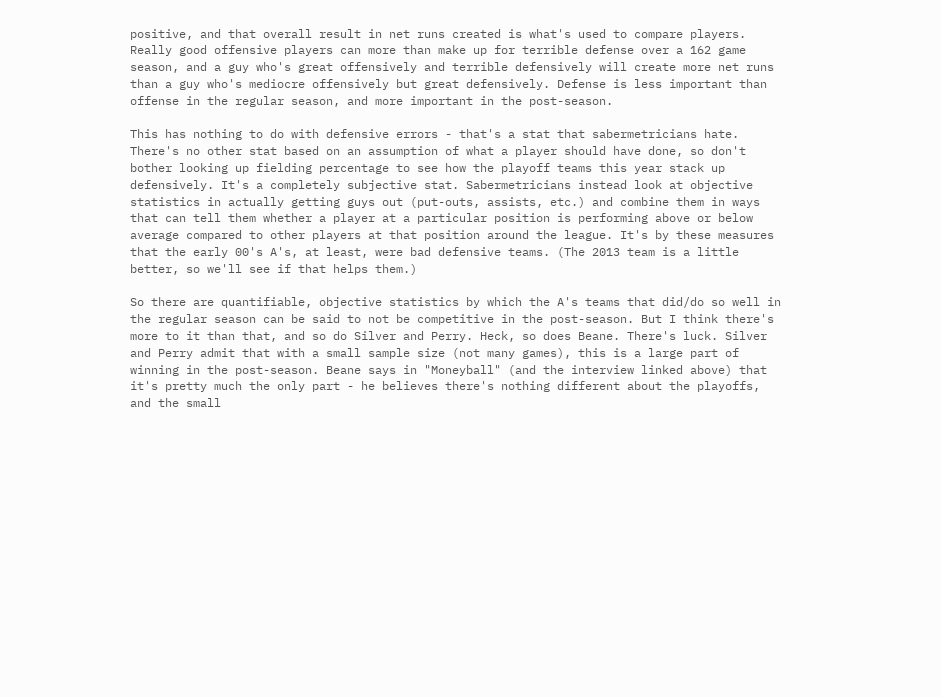positive, and that overall result in net runs created is what's used to compare players. Really good offensive players can more than make up for terrible defense over a 162 game season, and a guy who's great offensively and terrible defensively will create more net runs than a guy who's mediocre offensively but great defensively. Defense is less important than offense in the regular season, and more important in the post-season.

This has nothing to do with defensive errors - that's a stat that sabermetricians hate. There's no other stat based on an assumption of what a player should have done, so don't bother looking up fielding percentage to see how the playoff teams this year stack up defensively. It's a completely subjective stat. Sabermetricians instead look at objective statistics in actually getting guys out (put-outs, assists, etc.) and combine them in ways that can tell them whether a player at a particular position is performing above or below average compared to other players at that position around the league. It's by these measures that the early 00's A's, at least, were bad defensive teams. (The 2013 team is a little better, so we'll see if that helps them.)

So there are quantifiable, objective statistics by which the A's teams that did/do so well in the regular season can be said to not be competitive in the post-season. But I think there's more to it than that, and so do Silver and Perry. Heck, so does Beane. There's luck. Silver and Perry admit that with a small sample size (not many games), this is a large part of winning in the post-season. Beane says in "Moneyball" (and the interview linked above) that it's pretty much the only part - he believes there's nothing different about the playoffs, and the small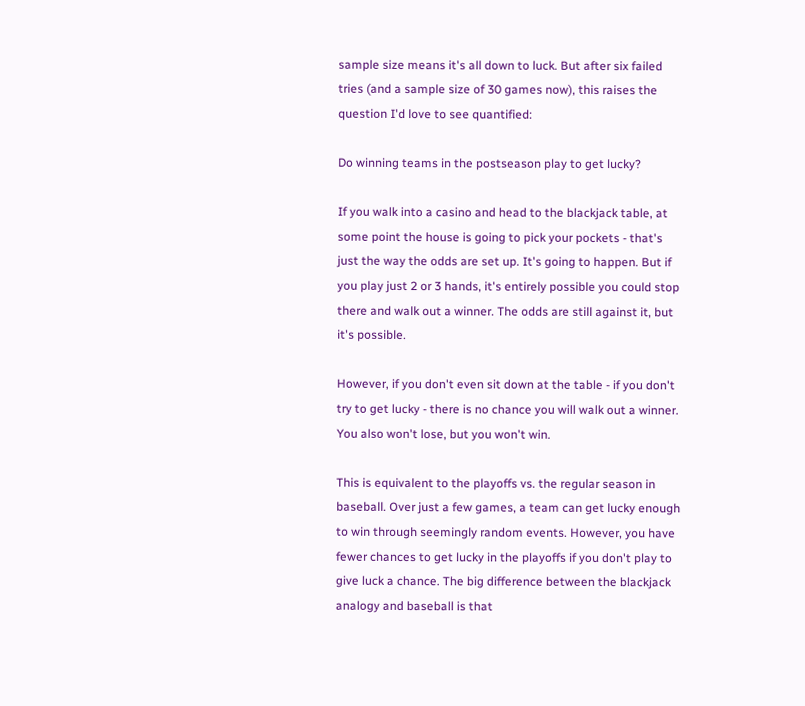sample size means it's all down to luck. But after six failed tries (and a sample size of 30 games now), this raises the question I'd love to see quantified:

Do winning teams in the postseason play to get lucky?

If you walk into a casino and head to the blackjack table, at some point the house is going to pick your pockets - that's just the way the odds are set up. It's going to happen. But if you play just 2 or 3 hands, it's entirely possible you could stop there and walk out a winner. The odds are still against it, but it's possible.

However, if you don't even sit down at the table - if you don't try to get lucky - there is no chance you will walk out a winner. You also won't lose, but you won't win.

This is equivalent to the playoffs vs. the regular season in baseball. Over just a few games, a team can get lucky enough to win through seemingly random events. However, you have fewer chances to get lucky in the playoffs if you don't play to give luck a chance. The big difference between the blackjack analogy and baseball is that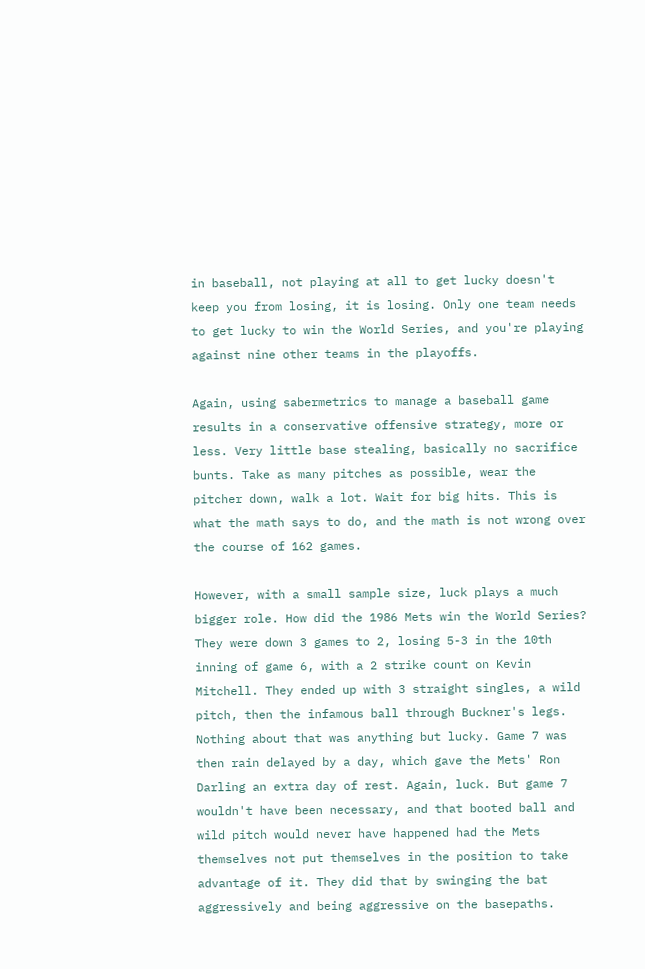in baseball, not playing at all to get lucky doesn't keep you from losing, it is losing. Only one team needs to get lucky to win the World Series, and you're playing against nine other teams in the playoffs.

Again, using sabermetrics to manage a baseball game results in a conservative offensive strategy, more or less. Very little base stealing, basically no sacrifice bunts. Take as many pitches as possible, wear the pitcher down, walk a lot. Wait for big hits. This is what the math says to do, and the math is not wrong over the course of 162 games.

However, with a small sample size, luck plays a much bigger role. How did the 1986 Mets win the World Series? They were down 3 games to 2, losing 5-3 in the 10th inning of game 6, with a 2 strike count on Kevin Mitchell. They ended up with 3 straight singles, a wild pitch, then the infamous ball through Buckner's legs. Nothing about that was anything but lucky. Game 7 was then rain delayed by a day, which gave the Mets' Ron Darling an extra day of rest. Again, luck. But game 7 wouldn't have been necessary, and that booted ball and wild pitch would never have happened had the Mets themselves not put themselves in the position to take advantage of it. They did that by swinging the bat aggressively and being aggressive on the basepaths.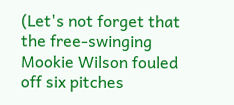(Let's not forget that the free-swinging Mookie Wilson fouled off six pitches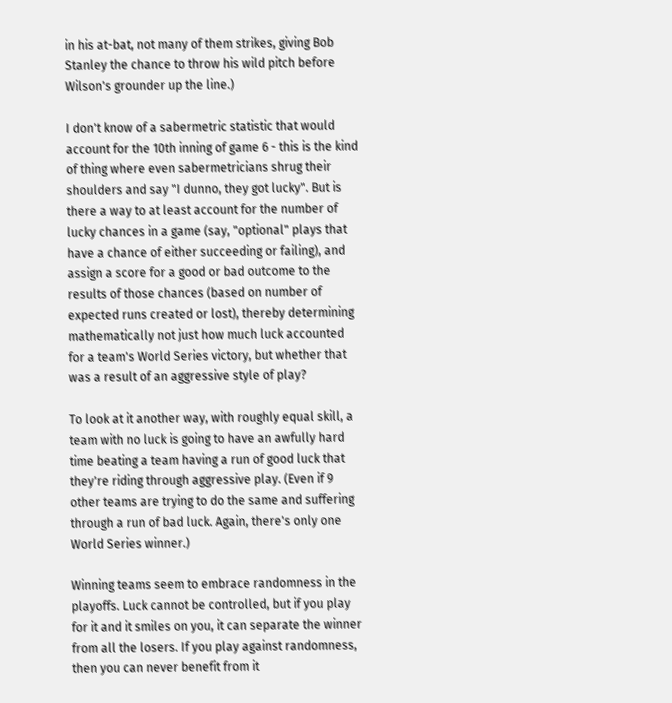in his at-bat, not many of them strikes, giving Bob Stanley the chance to throw his wild pitch before Wilson's grounder up the line.)

I don't know of a sabermetric statistic that would account for the 10th inning of game 6 - this is the kind of thing where even sabermetricians shrug their shoulders and say "I dunno, they got lucky". But is there a way to at least account for the number of lucky chances in a game (say, "optional" plays that have a chance of either succeeding or failing), and assign a score for a good or bad outcome to the results of those chances (based on number of expected runs created or lost), thereby determining mathematically not just how much luck accounted for a team's World Series victory, but whether that was a result of an aggressive style of play?

To look at it another way, with roughly equal skill, a team with no luck is going to have an awfully hard time beating a team having a run of good luck that they're riding through aggressive play. (Even if 9 other teams are trying to do the same and suffering through a run of bad luck. Again, there's only one World Series winner.)

Winning teams seem to embrace randomness in the playoffs. Luck cannot be controlled, but if you play for it and it smiles on you, it can separate the winner from all the losers. If you play against randomness, then you can never benefit from it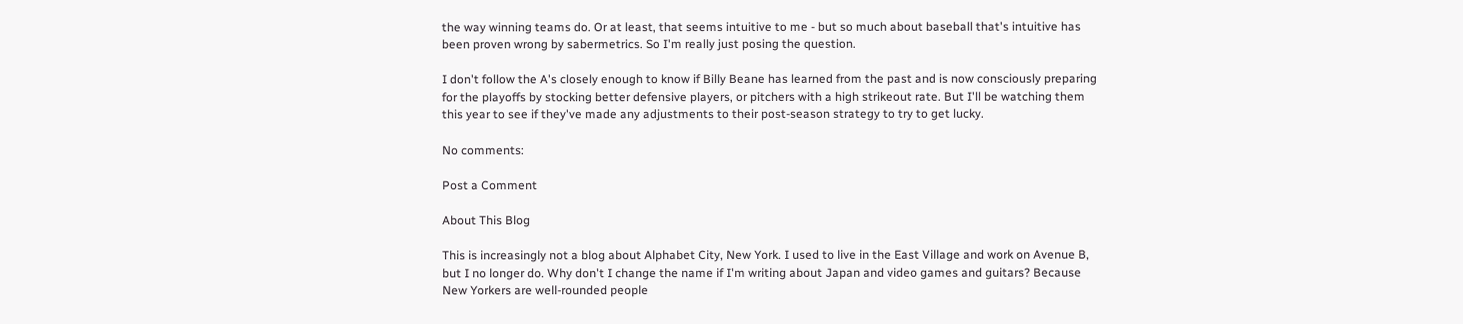the way winning teams do. Or at least, that seems intuitive to me - but so much about baseball that's intuitive has been proven wrong by sabermetrics. So I'm really just posing the question.

I don't follow the A's closely enough to know if Billy Beane has learned from the past and is now consciously preparing for the playoffs by stocking better defensive players, or pitchers with a high strikeout rate. But I'll be watching them this year to see if they've made any adjustments to their post-season strategy to try to get lucky.

No comments:

Post a Comment

About This Blog

This is increasingly not a blog about Alphabet City, New York. I used to live in the East Village and work on Avenue B, but I no longer do. Why don't I change the name if I'm writing about Japan and video games and guitars? Because New Yorkers are well-rounded people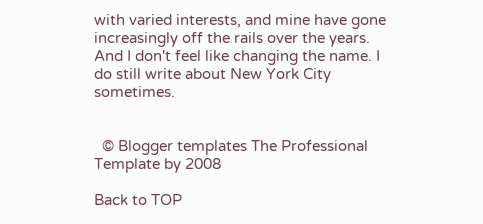with varied interests, and mine have gone increasingly off the rails over the years. And I don't feel like changing the name. I do still write about New York City sometimes.


  © Blogger templates The Professional Template by 2008

Back to TOP